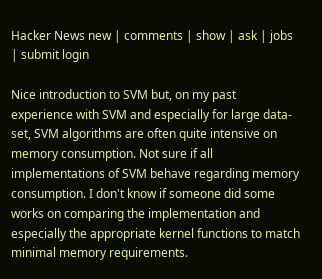Hacker News new | comments | show | ask | jobs | submit login

Nice introduction to SVM but, on my past experience with SVM and especially for large data-set, SVM algorithms are often quite intensive on memory consumption. Not sure if all implementations of SVM behave regarding memory consumption. I don't know if someone did some works on comparing the implementation and especially the appropriate kernel functions to match minimal memory requirements.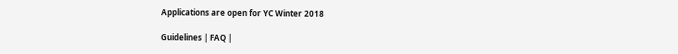Applications are open for YC Winter 2018

Guidelines | FAQ |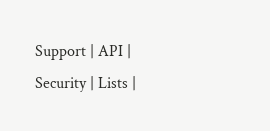Support | API | Security | Lists |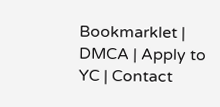Bookmarklet | DMCA | Apply to YC | Contact